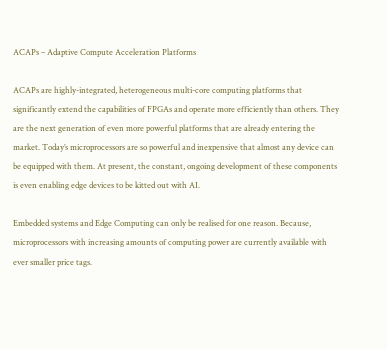ACAPs – Adaptive Compute Acceleration Platforms

ACAPs are highly-integrated, heterogeneous multi-core computing platforms that significantly extend the capabilities of FPGAs and operate more efficiently than others. They are the next generation of even more powerful platforms that are already entering the market. Today’s microprocessors are so powerful and inexpensive that almost any device can be equipped with them. At present, the constant, ongoing development of these components is even enabling edge devices to be kitted out with AI.

Embedded systems and Edge Computing can only be realised for one reason. Because, microprocessors with increasing amounts of computing power are currently available with ever smaller price tags.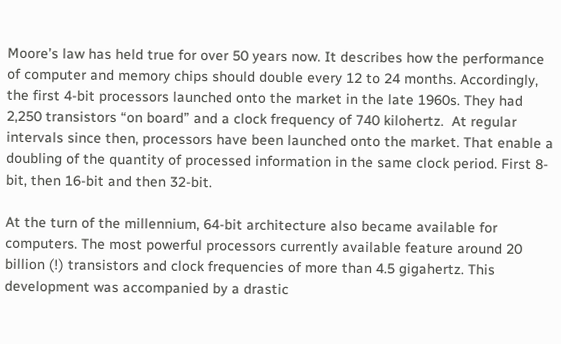Moore’s law has held true for over 50 years now. It describes how the performance of computer and memory chips should double every 12 to 24 months. Accordingly, the first 4-bit processors launched onto the market in the late 1960s. They had 2,250 transistors “on board” and a clock frequency of 740 kilohertz.  At regular intervals since then, processors have been launched onto the market. That enable a doubling of the quantity of processed information in the same clock period. First 8-bit, then 16-bit and then 32-bit.

At the turn of the millennium, 64-bit architecture also became available for computers. The most powerful processors currently available feature around 20 billion (!) transistors and clock frequencies of more than 4.5 gigahertz. This development was accompanied by a drastic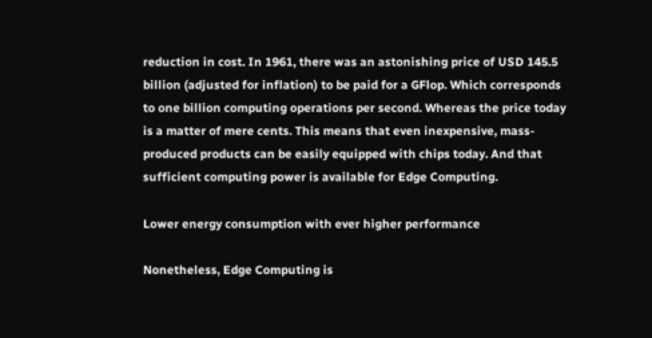reduction in cost. In 1961, there was an astonishing price of USD 145.5 billion (adjusted for inflation) to be paid for a GFlop. Which corresponds to one billion computing operations per second. Whereas the price today is a matter of mere cents. This means that even inexpensive, mass-produced products can be easily equipped with chips today. And that sufficient computing power is available for Edge Computing.

Lower energy consumption with ever higher performance

Nonetheless, Edge Computing is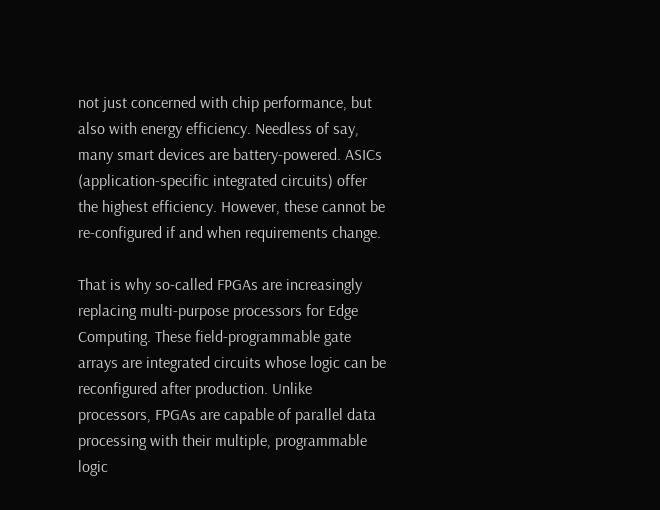not just concerned with chip performance, but also with energy efficiency. Needless of say, many smart devices are battery-powered. ASICs (application-specific integrated circuits) offer the highest efficiency. However, these cannot be re-configured if and when requirements change.

That is why so-called FPGAs are increasingly replacing multi-purpose processors for Edge Computing. These field-programmable gate arrays are integrated circuits whose logic can be reconfigured after production. Unlike processors, FPGAs are capable of parallel data processing with their multiple, programmable logic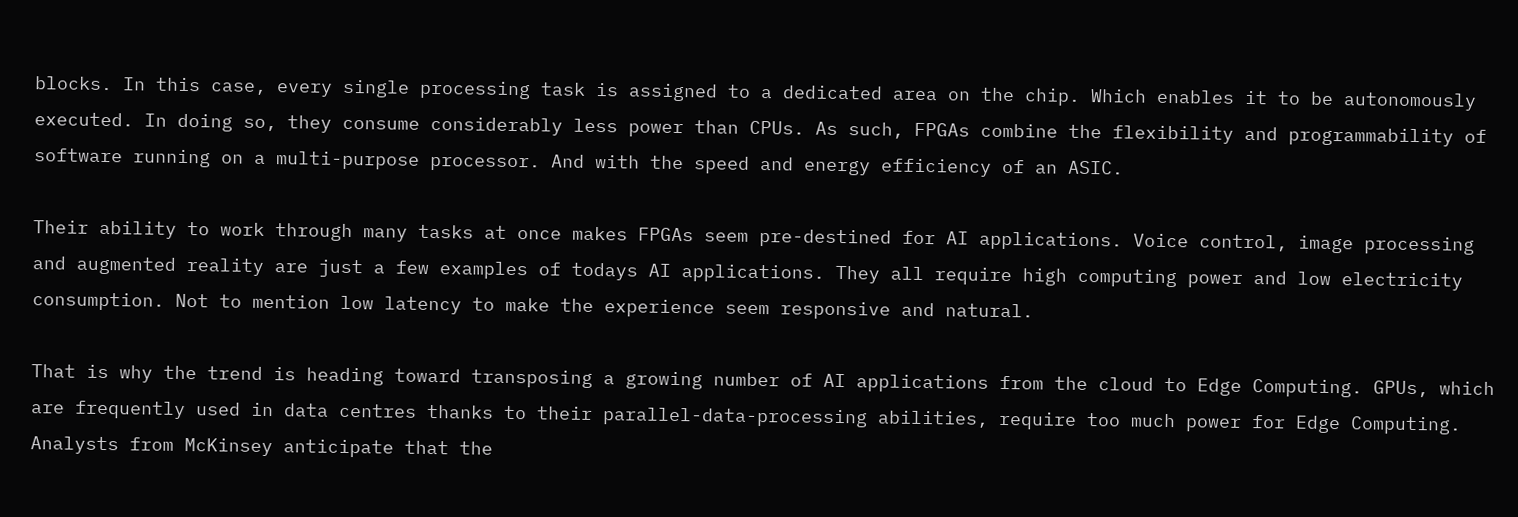blocks. In this case, every single processing task is assigned to a dedicated area on the chip. Which enables it to be autonomously executed. In doing so, they consume considerably less power than CPUs. As such, FPGAs combine the flexibility and programmability of software running on a multi-purpose processor. And with the speed and energy efficiency of an ASIC.

Their ability to work through many tasks at once makes FPGAs seem pre-destined for AI applications. Voice control, image processing and augmented reality are just a few examples of todays AI applications. They all require high computing power and low electricity consumption. Not to mention low latency to make the experience seem responsive and natural.

That is why the trend is heading toward transposing a growing number of AI applications from the cloud to Edge Computing. GPUs, which are frequently used in data centres thanks to their parallel-data-processing abilities, require too much power for Edge Computing. Analysts from McKinsey anticipate that the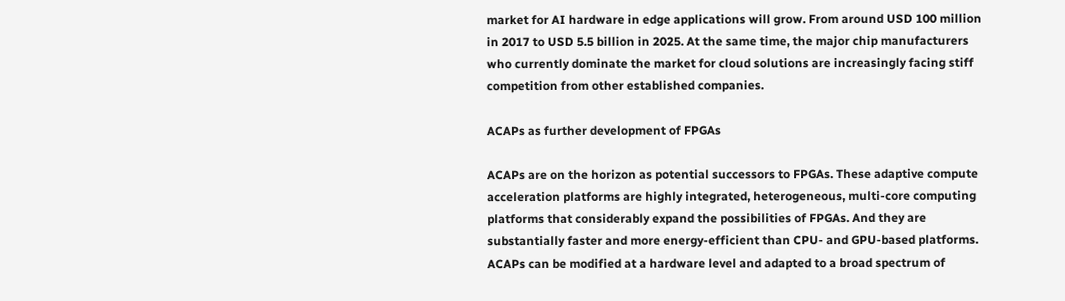market for AI hardware in edge applications will grow. From around USD 100 million in 2017 to USD 5.5 billion in 2025. At the same time, the major chip manufacturers who currently dominate the market for cloud solutions are increasingly facing stiff competition from other established companies.

ACAPs as further development of FPGAs

ACAPs are on the horizon as potential successors to FPGAs. These adaptive compute acceleration platforms are highly integrated, heterogeneous, multi-core computing platforms that considerably expand the possibilities of FPGAs. And they are substantially faster and more energy-efficient than CPU- and GPU-based platforms. ACAPs can be modified at a hardware level and adapted to a broad spectrum of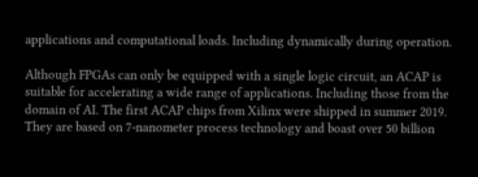applications and computational loads. Including dynamically during operation.

Although FPGAs can only be equipped with a single logic circuit, an ACAP is suitable for accelerating a wide range of applications. Including those from the domain of AI. The first ACAP chips from Xilinx were shipped in summer 2019. They are based on 7-nanometer process technology and boast over 50 billion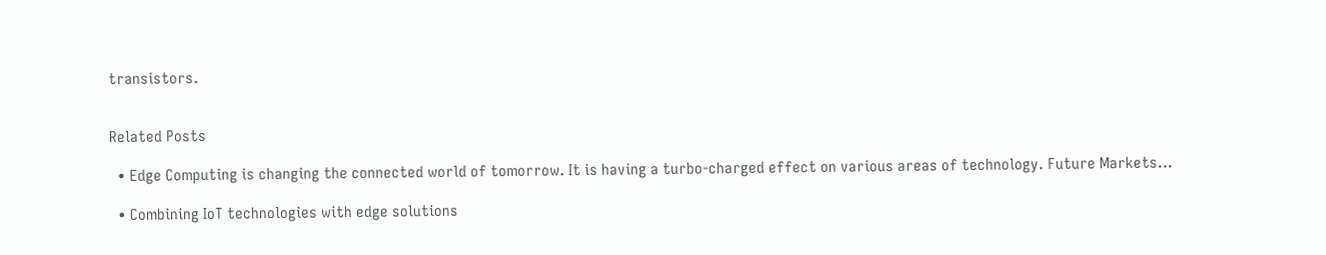transistors.


Related Posts

  • Edge Computing is changing the connected world of tomorrow. It is having a turbo-charged effect on various areas of technology. Future Markets…

  • Combining IoT technologies with edge solutions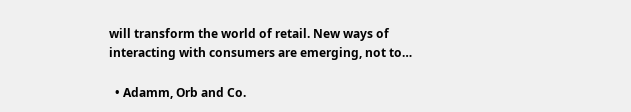will transform the world of retail. New ways of interacting with consumers are emerging, not to…

  • Adamm, Orb and Co.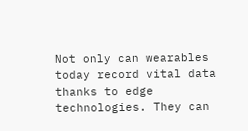Not only can wearables today record vital data thanks to edge technologies. They can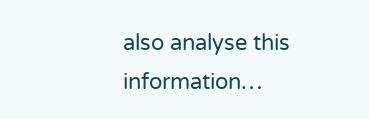also analyse this information…